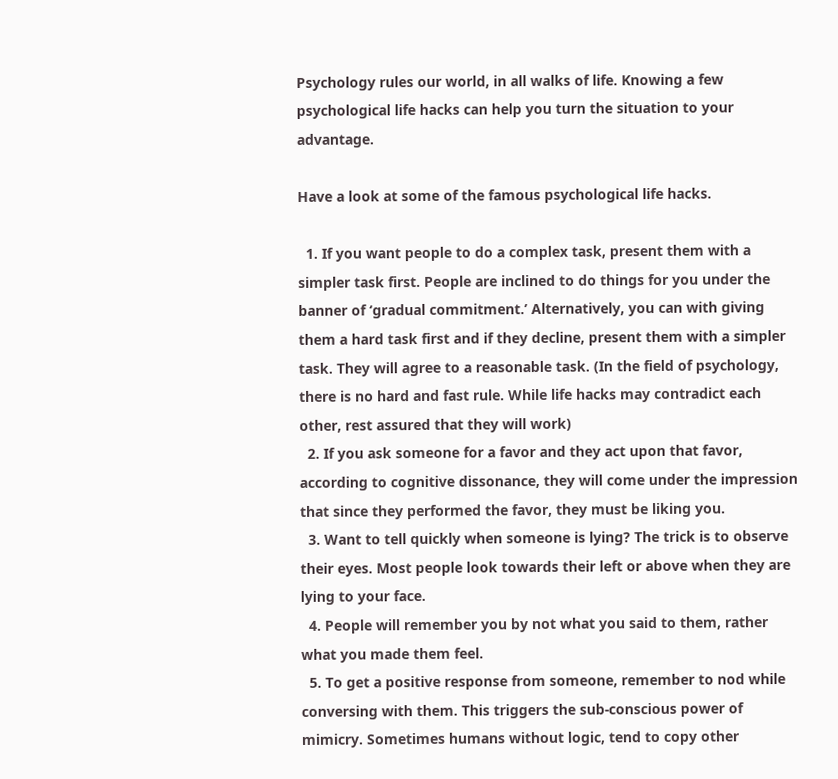Psychology rules our world, in all walks of life. Knowing a few psychological life hacks can help you turn the situation to your advantage.

Have a look at some of the famous psychological life hacks.

  1. If you want people to do a complex task, present them with a simpler task first. People are inclined to do things for you under the banner of ‘gradual commitment.’ Alternatively, you can with giving them a hard task first and if they decline, present them with a simpler task. They will agree to a reasonable task. (In the field of psychology, there is no hard and fast rule. While life hacks may contradict each other, rest assured that they will work)
  2. If you ask someone for a favor and they act upon that favor, according to cognitive dissonance, they will come under the impression that since they performed the favor, they must be liking you.
  3. Want to tell quickly when someone is lying? The trick is to observe their eyes. Most people look towards their left or above when they are lying to your face.
  4. People will remember you by not what you said to them, rather what you made them feel.
  5. To get a positive response from someone, remember to nod while conversing with them. This triggers the sub-conscious power of mimicry. Sometimes humans without logic, tend to copy other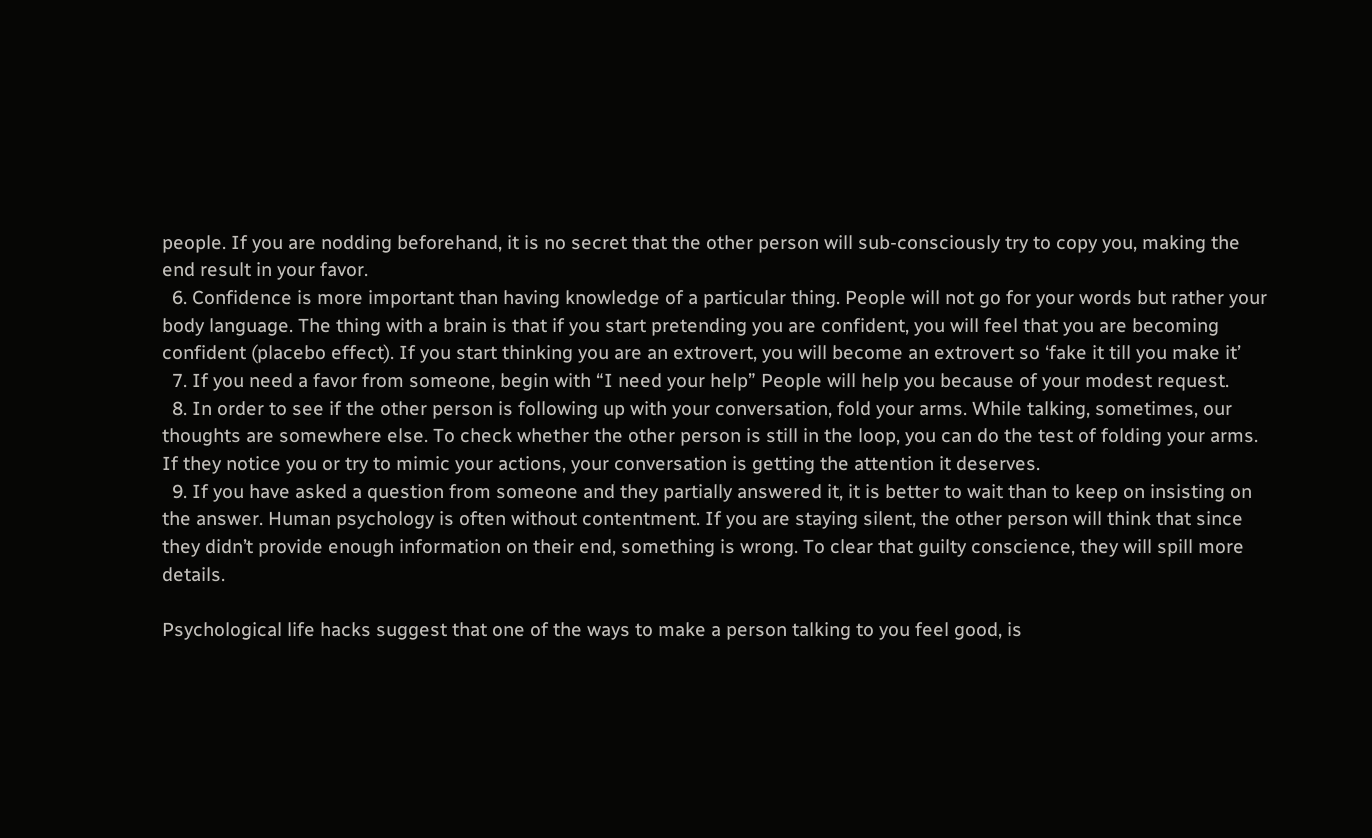people. If you are nodding beforehand, it is no secret that the other person will sub-consciously try to copy you, making the end result in your favor.
  6. Confidence is more important than having knowledge of a particular thing. People will not go for your words but rather your body language. The thing with a brain is that if you start pretending you are confident, you will feel that you are becoming confident (placebo effect). If you start thinking you are an extrovert, you will become an extrovert so ‘fake it till you make it’
  7. If you need a favor from someone, begin with “I need your help” People will help you because of your modest request.
  8. In order to see if the other person is following up with your conversation, fold your arms. While talking, sometimes, our thoughts are somewhere else. To check whether the other person is still in the loop, you can do the test of folding your arms. If they notice you or try to mimic your actions, your conversation is getting the attention it deserves.
  9. If you have asked a question from someone and they partially answered it, it is better to wait than to keep on insisting on the answer. Human psychology is often without contentment. If you are staying silent, the other person will think that since they didn’t provide enough information on their end, something is wrong. To clear that guilty conscience, they will spill more details.

Psychological life hacks suggest that one of the ways to make a person talking to you feel good, is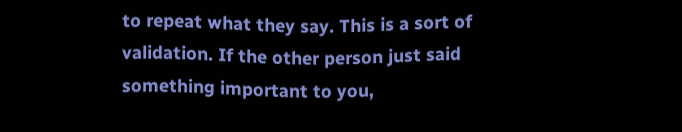to repeat what they say. This is a sort of validation. If the other person just said something important to you,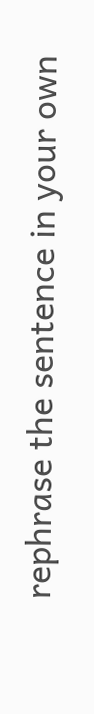rephrase the sentence in your own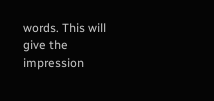words. This will give the impression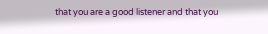that you are a good listener and that you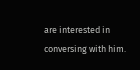are interested in conversing with him.